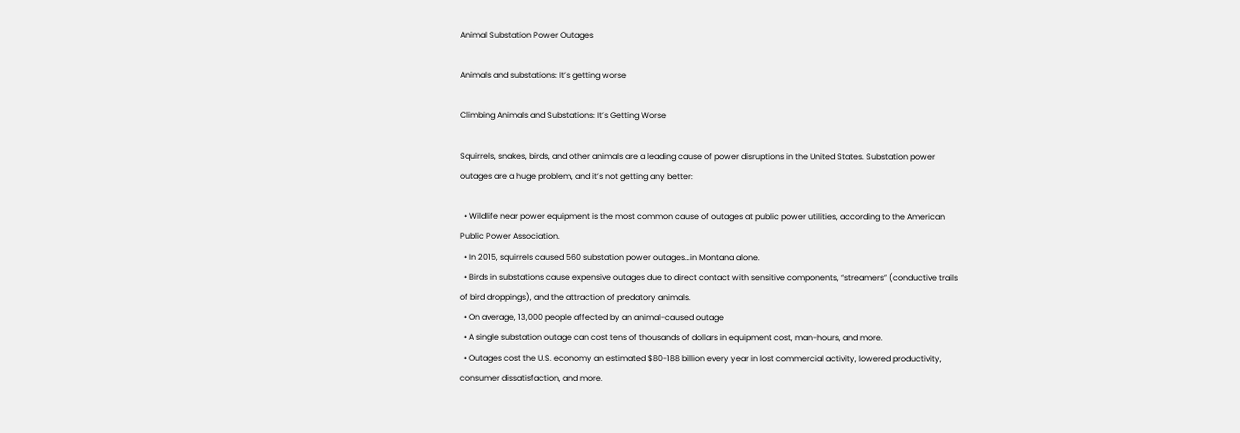Animal Substation Power Outages

Animals and substations: It’s getting worse

Climbing Animals and Substations: It’s Getting Worse

Squirrels, snakes, birds, and other animals are a leading cause of power disruptions in the United States. Substation power outages are a huge problem, and it’s not getting any better:

  • Wildlife near power equipment is the most common cause of outages at public power utilities, according to the American Public Power Association.
  • In 2015, squirrels caused 560 substation power outages…in Montana alone.
  • Birds in substations cause expensive outages due to direct contact with sensitive components, “streamers” (conductive trails of bird droppings), and the attraction of predatory animals.
  • On average, 13,000 people affected by an animal-caused outage
  • A single substation outage can cost tens of thousands of dollars in equipment cost, man-hours, and more.
  • Outages cost the U.S. economy an estimated $80-188 billion every year in lost commercial activity, lowered productivity, consumer dissatisfaction, and more.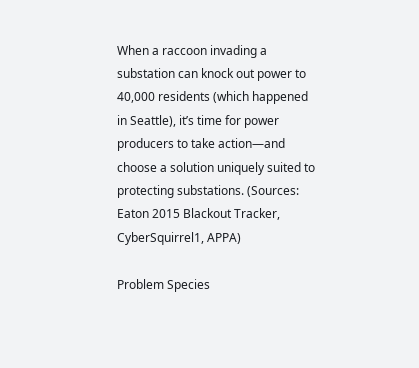When a raccoon invading a substation can knock out power to 40,000 residents (which happened in Seattle), it’s time for power producers to take action—and choose a solution uniquely suited to protecting substations. (Sources: Eaton 2015 Blackout Tracker, CyberSquirrel1, APPA)

Problem Species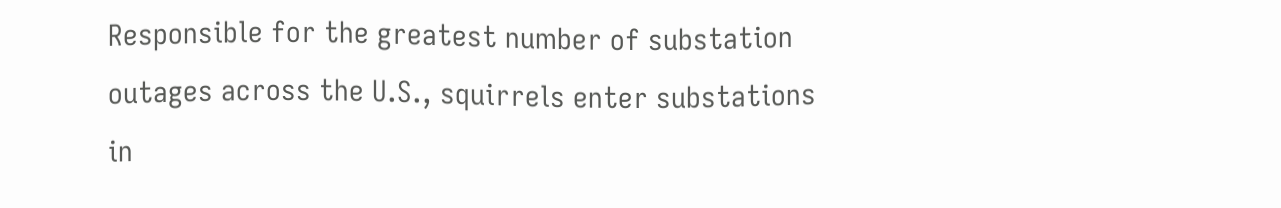Responsible for the greatest number of substation outages across the U.S., squirrels enter substations in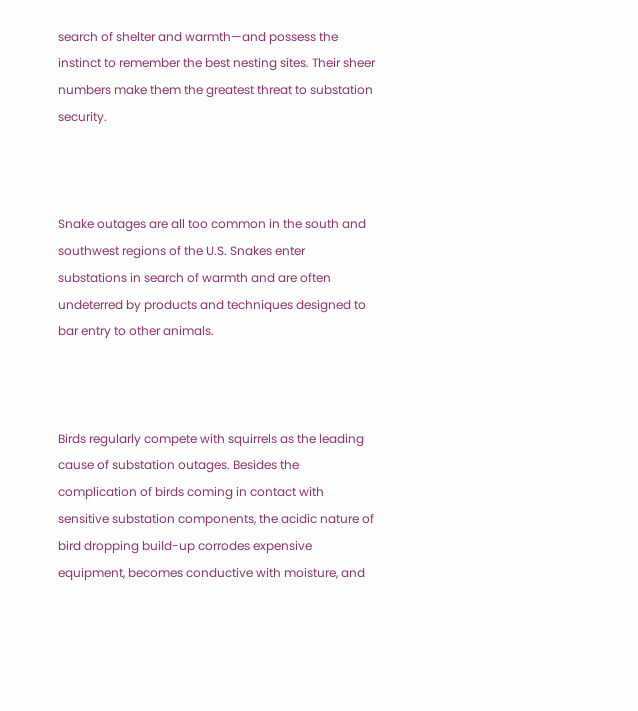search of shelter and warmth—and possess the instinct to remember the best nesting sites. Their sheer numbers make them the greatest threat to substation security.



Snake outages are all too common in the south and southwest regions of the U.S. Snakes enter substations in search of warmth and are often undeterred by products and techniques designed to bar entry to other animals.



Birds regularly compete with squirrels as the leading cause of substation outages. Besides the complication of birds coming in contact with sensitive substation components, the acidic nature of bird dropping build-up corrodes expensive equipment, becomes conductive with moisture, and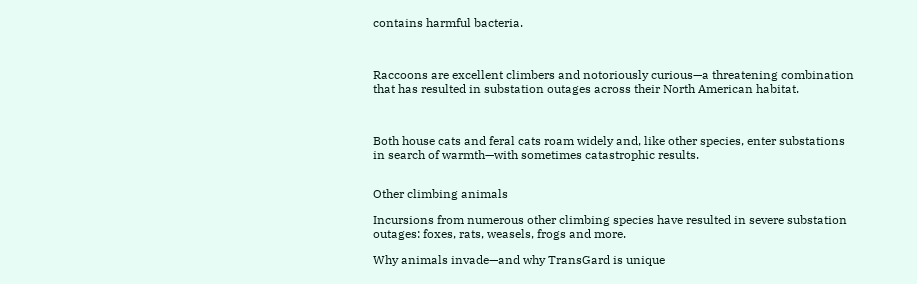contains harmful bacteria.



Raccoons are excellent climbers and notoriously curious—a threatening combination that has resulted in substation outages across their North American habitat.



Both house cats and feral cats roam widely and, like other species, enter substations in search of warmth—with sometimes catastrophic results.


Other climbing animals

Incursions from numerous other climbing species have resulted in severe substation outages: foxes, rats, weasels, frogs and more.

Why animals invade—and why TransGard is unique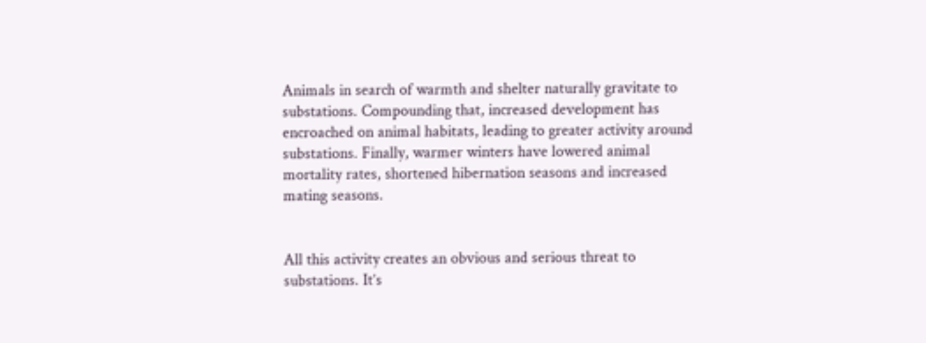Animals in search of warmth and shelter naturally gravitate to substations. Compounding that, increased development has encroached on animal habitats, leading to greater activity around substations. Finally, warmer winters have lowered animal mortality rates, shortened hibernation seasons and increased mating seasons.


All this activity creates an obvious and serious threat to substations. It’s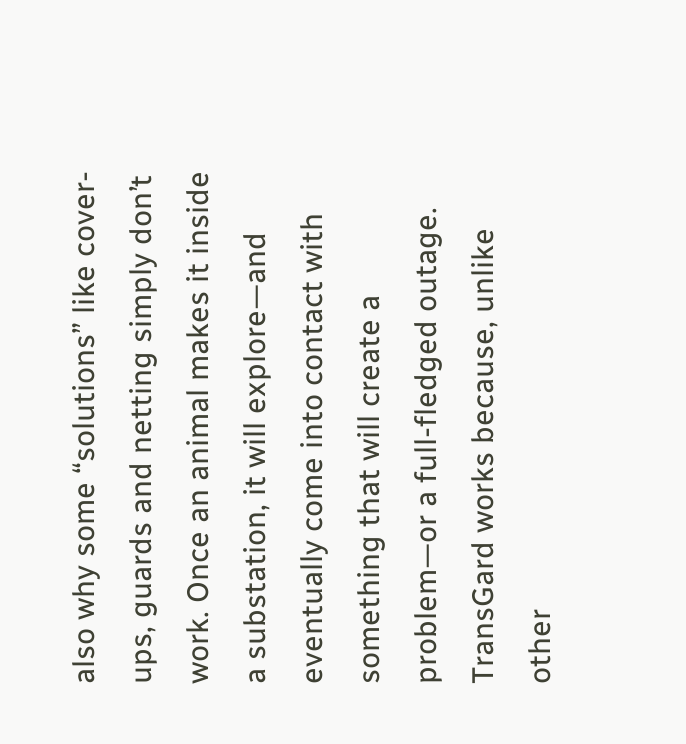also why some “solutions” like cover-ups, guards and netting simply don’t work. Once an animal makes it inside a substation, it will explore—and eventually come into contact with something that will create a problem—or a full-fledged outage. TransGard works because, unlike other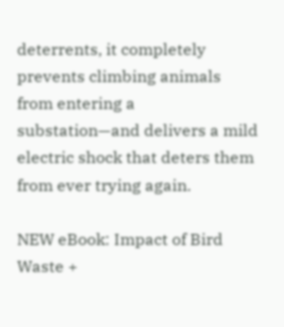deterrents, it completely prevents climbing animals from entering a substation—and delivers a mild electric shock that deters them from ever trying again.

NEW eBook: Impact of Bird Waste +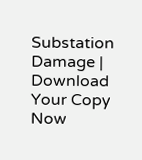Substation Damage | Download Your Copy Now